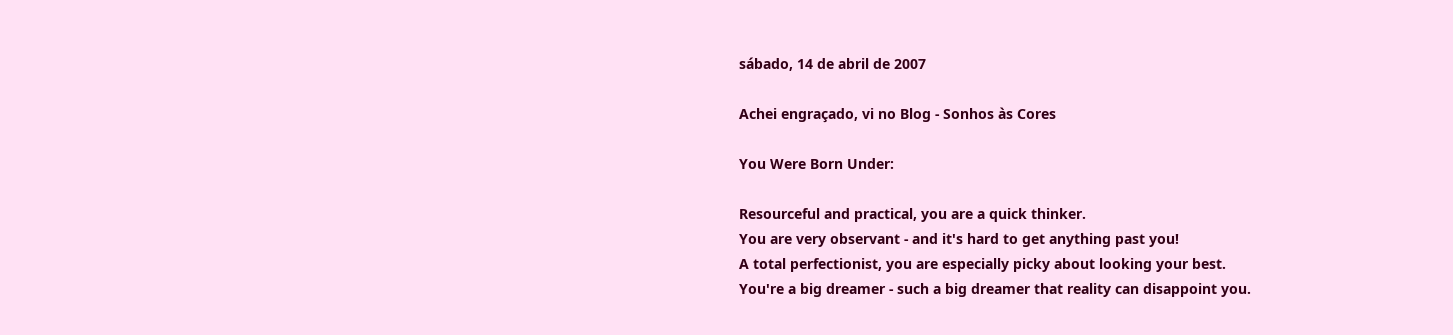sábado, 14 de abril de 2007

Achei engraçado, vi no Blog - Sonhos às Cores

You Were Born Under:

Resourceful and practical, you are a quick thinker.
You are very observant - and it's hard to get anything past you!
A total perfectionist, you are especially picky about looking your best.
You're a big dreamer - such a big dreamer that reality can disappoint you.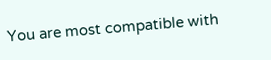You are most compatible with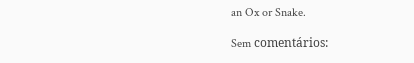an Ox or Snake.

Sem comentários: